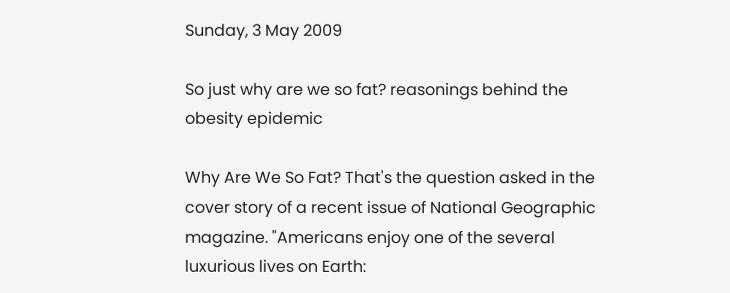Sunday, 3 May 2009

So just why are we so fat? reasonings behind the obesity epidemic

Why Are We So Fat? That's the question asked in the cover story of a recent issue of National Geographic magazine. "Americans enjoy one of the several luxurious lives on Earth: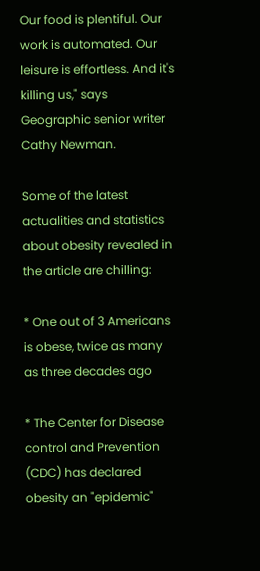Our food is plentiful. Our work is automated. Our leisure is effortless. And it's killing us," says Geographic senior writer Cathy Newman.

Some of the latest actualities and statistics about obesity revealed in the article are chilling:

* One out of 3 Americans is obese, twice as many as three decades ago

* The Center for Disease control and Prevention (CDC) has declared obesity an "epidemic"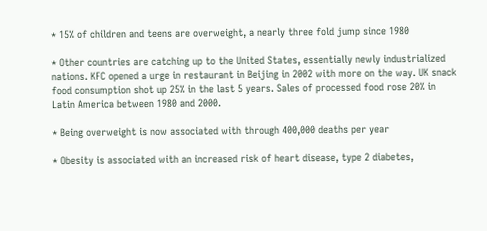* 15% of children and teens are overweight, a nearly three fold jump since 1980

* Other countries are catching up to the United States, essentially newly industrialized nations. KFC opened a urge in restaurant in Beijing in 2002 with more on the way. UK snack food consumption shot up 25% in the last 5 years. Sales of processed food rose 20% in Latin America between 1980 and 2000.

* Being overweight is now associated with through 400,000 deaths per year

* Obesity is associated with an increased risk of heart disease, type 2 diabetes,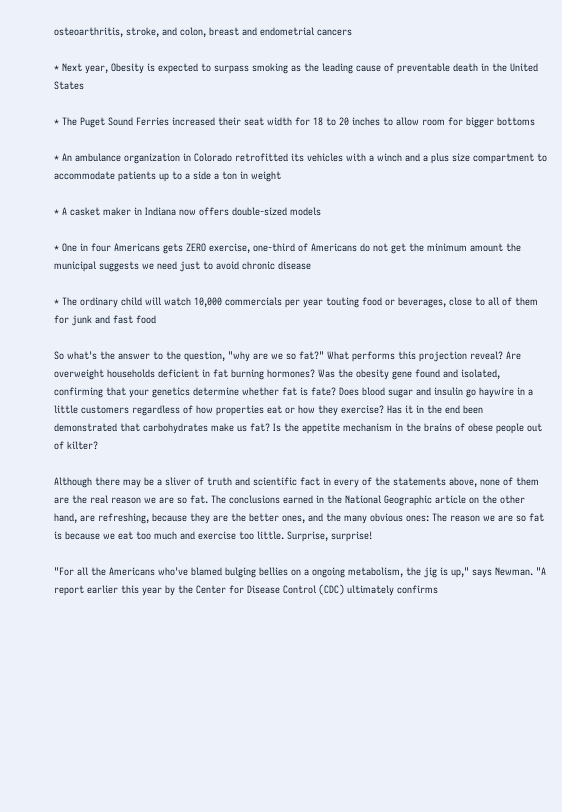osteoarthritis, stroke, and colon, breast and endometrial cancers

* Next year, Obesity is expected to surpass smoking as the leading cause of preventable death in the United States

* The Puget Sound Ferries increased their seat width for 18 to 20 inches to allow room for bigger bottoms

* An ambulance organization in Colorado retrofitted its vehicles with a winch and a plus size compartment to accommodate patients up to a side a ton in weight

* A casket maker in Indiana now offers double-sized models

* One in four Americans gets ZERO exercise, one-third of Americans do not get the minimum amount the municipal suggests we need just to avoid chronic disease

* The ordinary child will watch 10,000 commercials per year touting food or beverages, close to all of them for junk and fast food

So what's the answer to the question, "why are we so fat?" What performs this projection reveal? Are overweight households deficient in fat burning hormones? Was the obesity gene found and isolated, confirming that your genetics determine whether fat is fate? Does blood sugar and insulin go haywire in a little customers regardless of how properties eat or how they exercise? Has it in the end been demonstrated that carbohydrates make us fat? Is the appetite mechanism in the brains of obese people out of kilter?

Although there may be a sliver of truth and scientific fact in every of the statements above, none of them are the real reason we are so fat. The conclusions earned in the National Geographic article on the other hand, are refreshing, because they are the better ones, and the many obvious ones: The reason we are so fat is because we eat too much and exercise too little. Surprise, surprise!

"For all the Americans who've blamed bulging bellies on a ongoing metabolism, the jig is up," says Newman. "A report earlier this year by the Center for Disease Control (CDC) ultimately confirms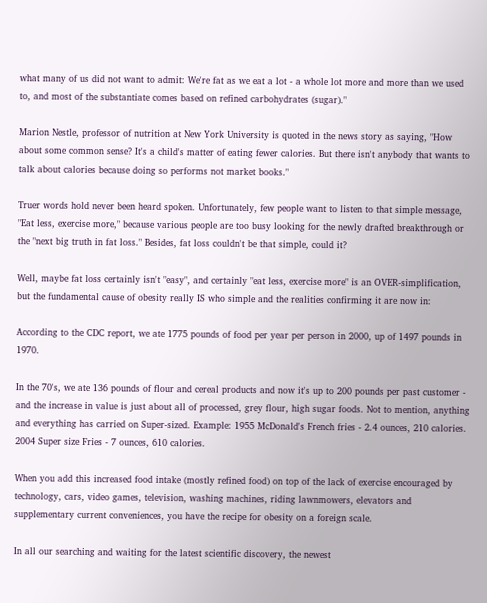what many of us did not want to admit: We're fat as we eat a lot - a whole lot more and more than we used to, and most of the substantiate comes based on refined carbohydrates (sugar)."

Marion Nestle, professor of nutrition at New York University is quoted in the news story as saying, "How about some common sense? It's a child's matter of eating fewer calories. But there isn't anybody that wants to talk about calories because doing so performs not market books."

Truer words hold never been heard spoken. Unfortunately, few people want to listen to that simple message, "Eat less, exercise more," because various people are too busy looking for the newly drafted breakthrough or the "next big truth in fat loss." Besides, fat loss couldn't be that simple, could it?

Well, maybe fat loss certainly isn't "easy", and certainly "eat less, exercise more" is an OVER-simplification, but the fundamental cause of obesity really IS who simple and the realities confirming it are now in:

According to the CDC report, we ate 1775 pounds of food per year per person in 2000, up of 1497 pounds in 1970.

In the 70's, we ate 136 pounds of flour and cereal products and now it's up to 200 pounds per past customer - and the increase in value is just about all of processed, grey flour, high sugar foods. Not to mention, anything and everything has carried on Super-sized. Example: 1955 McDonald's French fries - 2.4 ounces, 210 calories. 2004 Super size Fries - 7 ounces, 610 calories.

When you add this increased food intake (mostly refined food) on top of the lack of exercise encouraged by technology, cars, video games, television, washing machines, riding lawnmowers, elevators and supplementary current conveniences, you have the recipe for obesity on a foreign scale.

In all our searching and waiting for the latest scientific discovery, the newest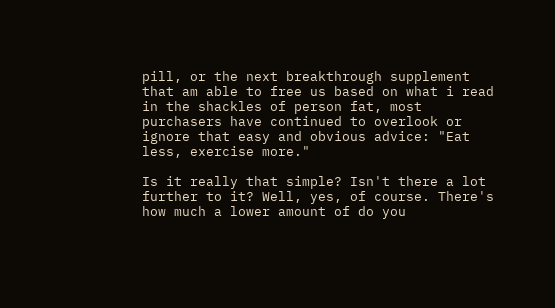pill, or the next breakthrough supplement that am able to free us based on what i read in the shackles of person fat, most purchasers have continued to overlook or ignore that easy and obvious advice: "Eat less, exercise more."

Is it really that simple? Isn't there a lot further to it? Well, yes, of course. There's how much a lower amount of do you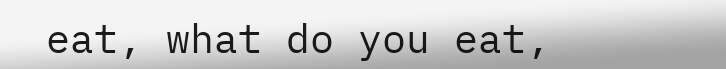eat, what do you eat,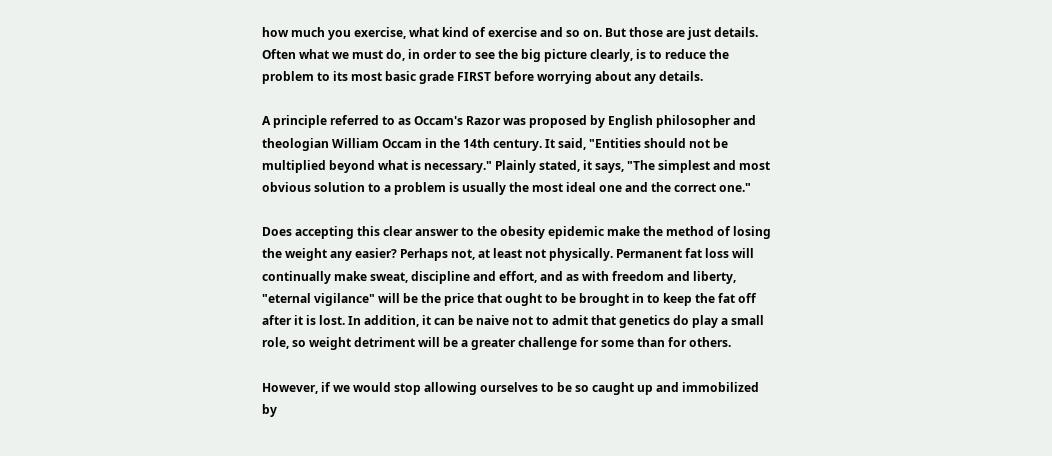how much you exercise, what kind of exercise and so on. But those are just details. Often what we must do, in order to see the big picture clearly, is to reduce the problem to its most basic grade FIRST before worrying about any details.

A principle referred to as Occam's Razor was proposed by English philosopher and theologian William Occam in the 14th century. It said, "Entities should not be multiplied beyond what is necessary." Plainly stated, it says, "The simplest and most obvious solution to a problem is usually the most ideal one and the correct one."

Does accepting this clear answer to the obesity epidemic make the method of losing the weight any easier? Perhaps not, at least not physically. Permanent fat loss will continually make sweat, discipline and effort, and as with freedom and liberty, "eternal vigilance" will be the price that ought to be brought in to keep the fat off after it is lost. In addition, it can be naive not to admit that genetics do play a small role, so weight detriment will be a greater challenge for some than for others.

However, if we would stop allowing ourselves to be so caught up and immobilized by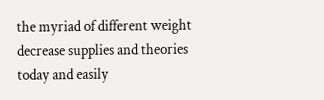the myriad of different weight decrease supplies and theories today and easily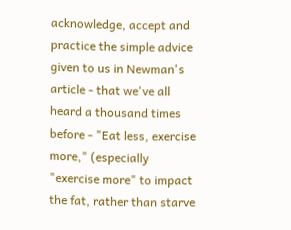acknowledge, accept and practice the simple advice given to us in Newman's article - that we've all heard a thousand times before - "Eat less, exercise more," (especially "exercise more" to impact the fat, rather than starve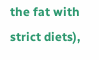the fat with strict diets),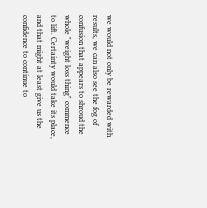we would not only be rewarded with results, we can also see the fog of confusion that appears to shroud the whole "weight loss thing" commence to lift. Certainty would take its place, and that might at least give us the confidence to continue to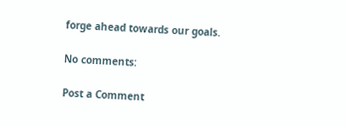forge ahead towards our goals.

No comments:

Post a Comment